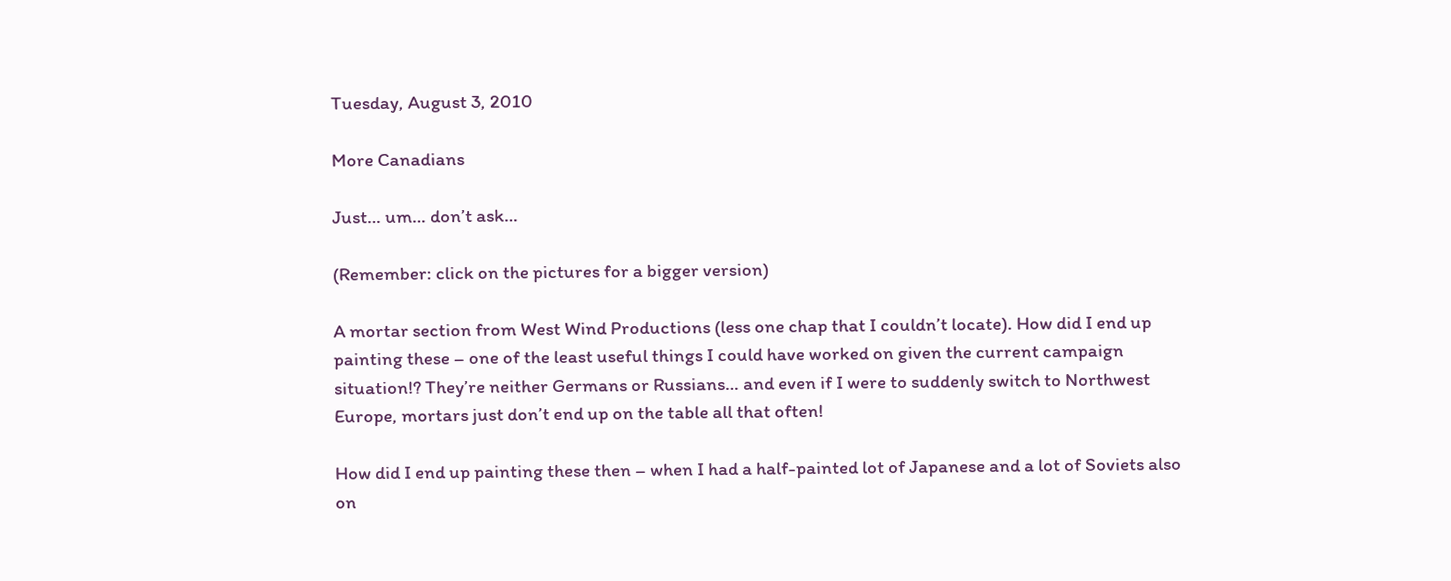Tuesday, August 3, 2010

More Canadians

Just… um… don’t ask…

(Remember: click on the pictures for a bigger version)

A mortar section from West Wind Productions (less one chap that I couldn’t locate). How did I end up painting these – one of the least useful things I could have worked on given the current campaign situation!? They’re neither Germans or Russians… and even if I were to suddenly switch to Northwest Europe, mortars just don’t end up on the table all that often!

How did I end up painting these then – when I had a half-painted lot of Japanese and a lot of Soviets also on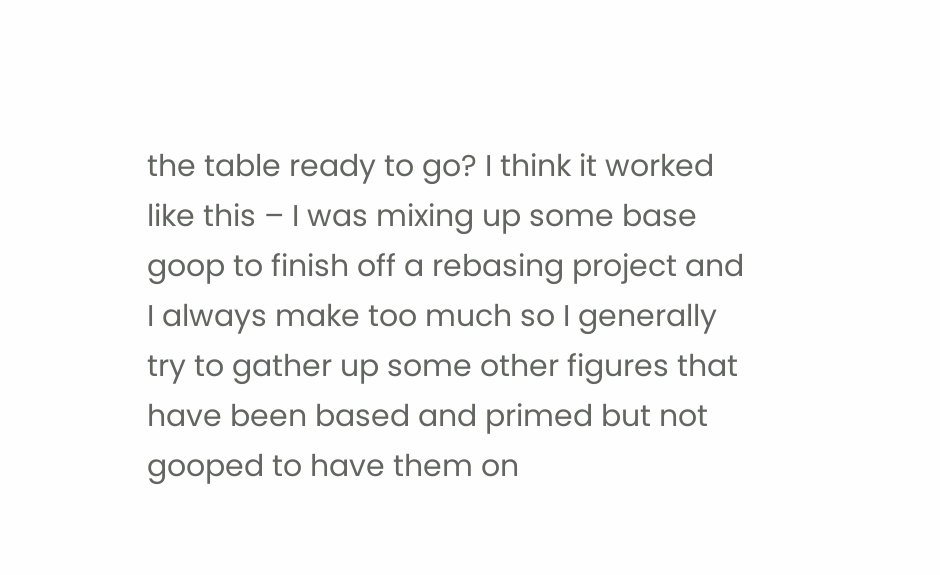the table ready to go? I think it worked like this – I was mixing up some base goop to finish off a rebasing project and I always make too much so I generally try to gather up some other figures that have been based and primed but not gooped to have them on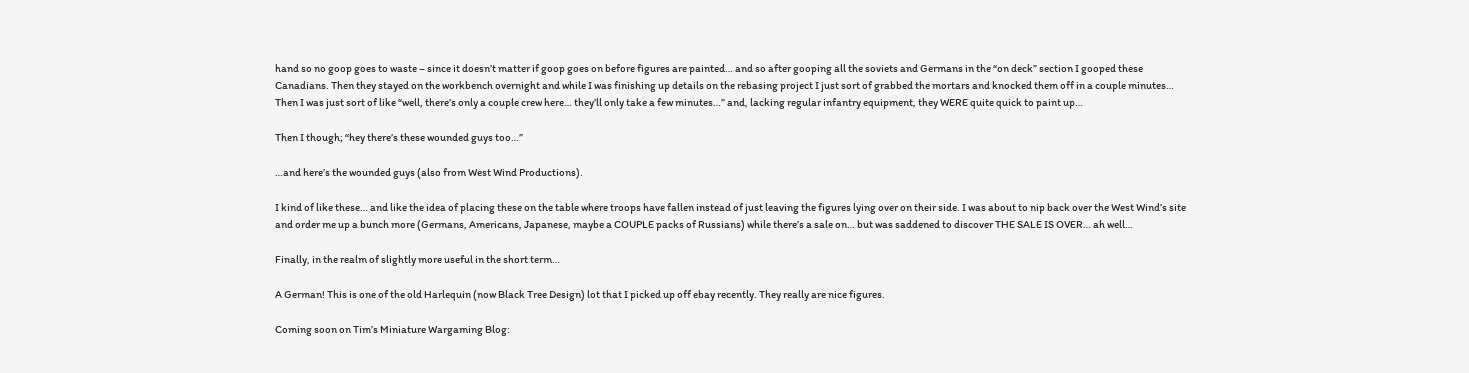hand so no goop goes to waste – since it doesn’t matter if goop goes on before figures are painted… and so after gooping all the soviets and Germans in the “on deck” section I gooped these Canadians. Then they stayed on the workbench overnight and while I was finishing up details on the rebasing project I just sort of grabbed the mortars and knocked them off in a couple minutes… Then I was just sort of like “well, there’s only a couple crew here… they’ll only take a few minutes…” and, lacking regular infantry equipment, they WERE quite quick to paint up…

Then I though; “hey there’s these wounded guys too…”

…and here’s the wounded guys (also from West Wind Productions).

I kind of like these… and like the idea of placing these on the table where troops have fallen instead of just leaving the figures lying over on their side. I was about to nip back over the West Wind’s site and order me up a bunch more (Germans, Americans, Japanese, maybe a COUPLE packs of Russians) while there’s a sale on… but was saddened to discover THE SALE IS OVER… ah well…

Finally, in the realm of slightly more useful in the short term…

A German! This is one of the old Harlequin (now Black Tree Design) lot that I picked up off ebay recently. They really are nice figures.

Coming soon on Tim’s Miniature Wargaming Blog: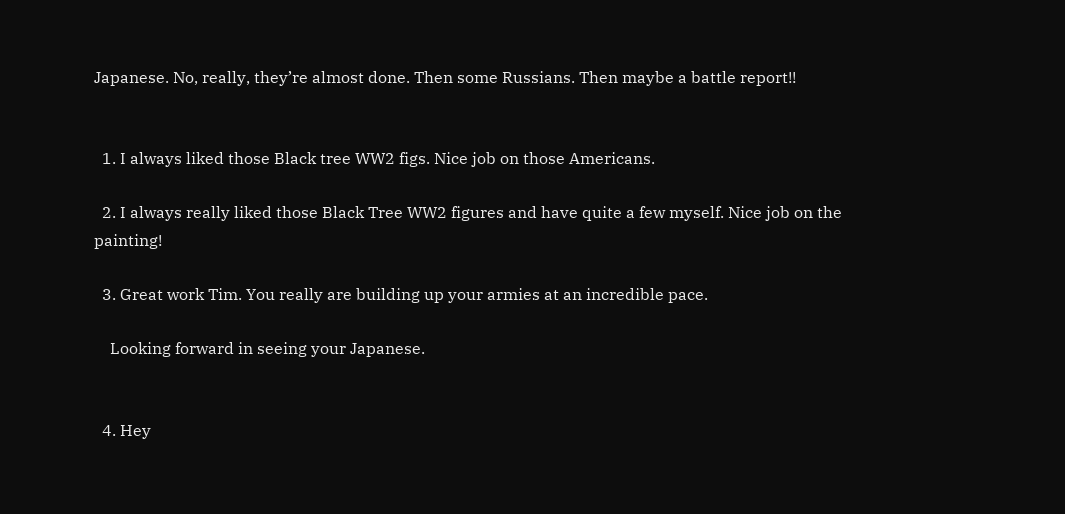Japanese. No, really, they’re almost done. Then some Russians. Then maybe a battle report!!


  1. I always liked those Black tree WW2 figs. Nice job on those Americans.

  2. I always really liked those Black Tree WW2 figures and have quite a few myself. Nice job on the painting!

  3. Great work Tim. You really are building up your armies at an incredible pace.

    Looking forward in seeing your Japanese.


  4. Hey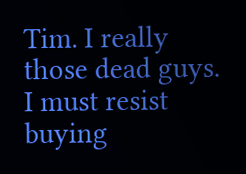Tim. I really those dead guys. I must resist buying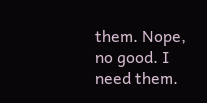them. Nope, no good. I need them.